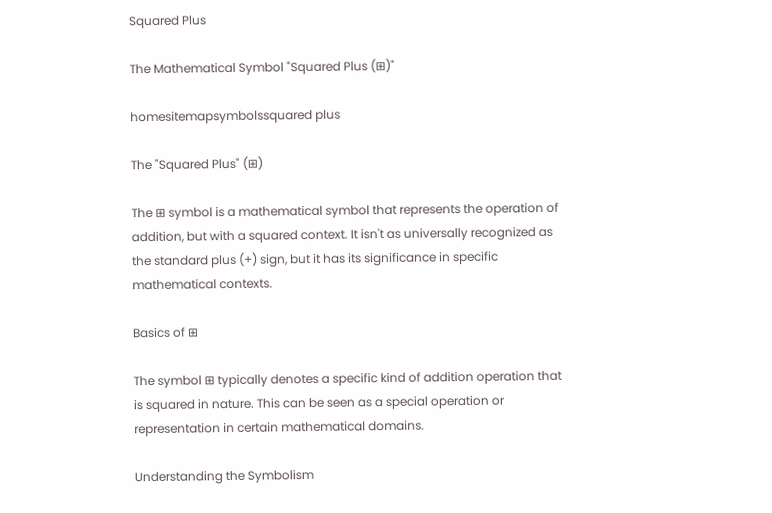Squared Plus

The Mathematical Symbol "Squared Plus (⊞)"

homesitemapsymbolssquared plus

The "Squared Plus" (⊞)

The ⊞ symbol is a mathematical symbol that represents the operation of addition, but with a squared context. It isn't as universally recognized as the standard plus (+) sign, but it has its significance in specific mathematical contexts.

Basics of ⊞

The symbol ⊞ typically denotes a specific kind of addition operation that is squared in nature. This can be seen as a special operation or representation in certain mathematical domains.

Understanding the Symbolism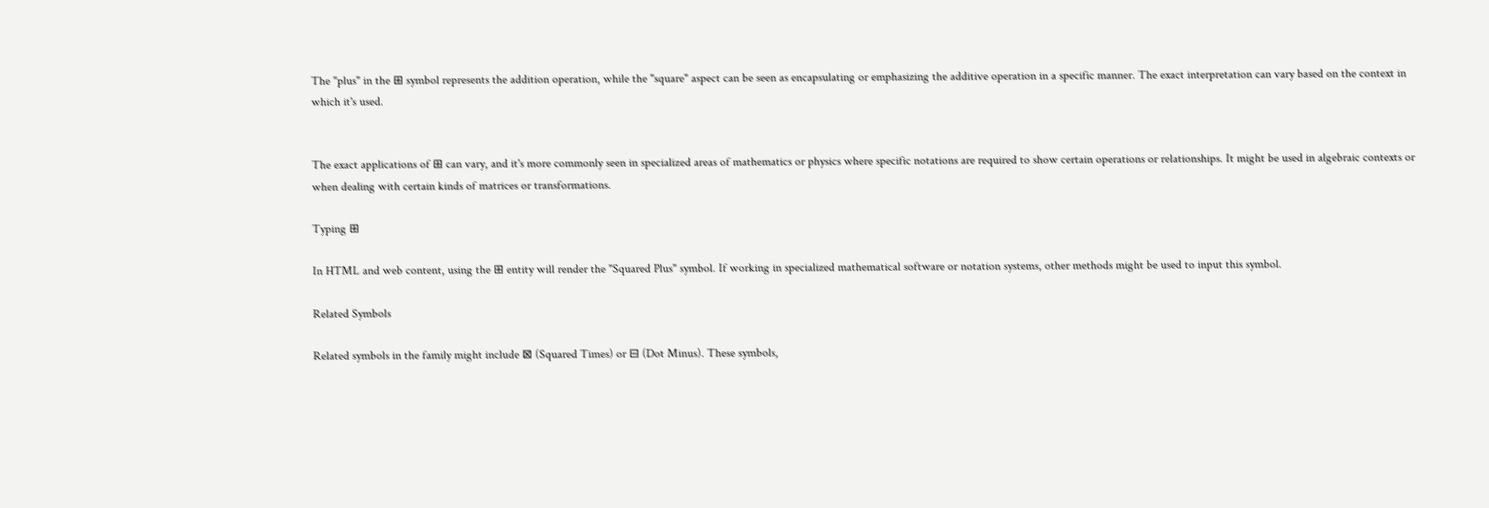The "plus" in the ⊞ symbol represents the addition operation, while the "square" aspect can be seen as encapsulating or emphasizing the additive operation in a specific manner. The exact interpretation can vary based on the context in which it's used.


The exact applications of ⊞ can vary, and it's more commonly seen in specialized areas of mathematics or physics where specific notations are required to show certain operations or relationships. It might be used in algebraic contexts or when dealing with certain kinds of matrices or transformations.

Typing ⊞

In HTML and web content, using the ⊞ entity will render the "Squared Plus" symbol. If working in specialized mathematical software or notation systems, other methods might be used to input this symbol.

Related Symbols

Related symbols in the family might include ⊠ (Squared Times) or ⊟ (Dot Minus). These symbols,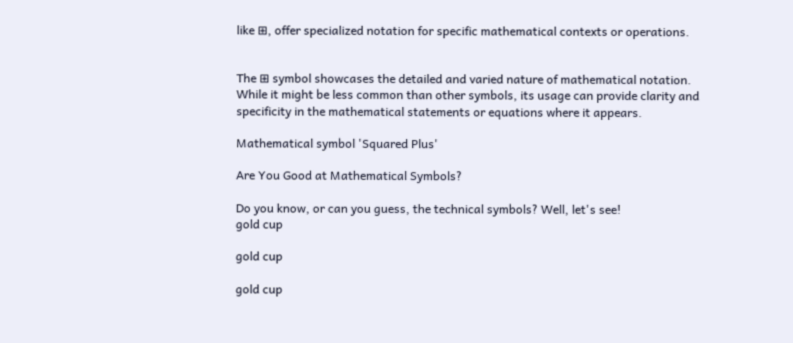like ⊞, offer specialized notation for specific mathematical contexts or operations.


The ⊞ symbol showcases the detailed and varied nature of mathematical notation. While it might be less common than other symbols, its usage can provide clarity and specificity in the mathematical statements or equations where it appears.

Mathematical symbol 'Squared Plus'

Are You Good at Mathematical Symbols?

Do you know, or can you guess, the technical symbols? Well, let's see!
gold cup

gold cup

gold cup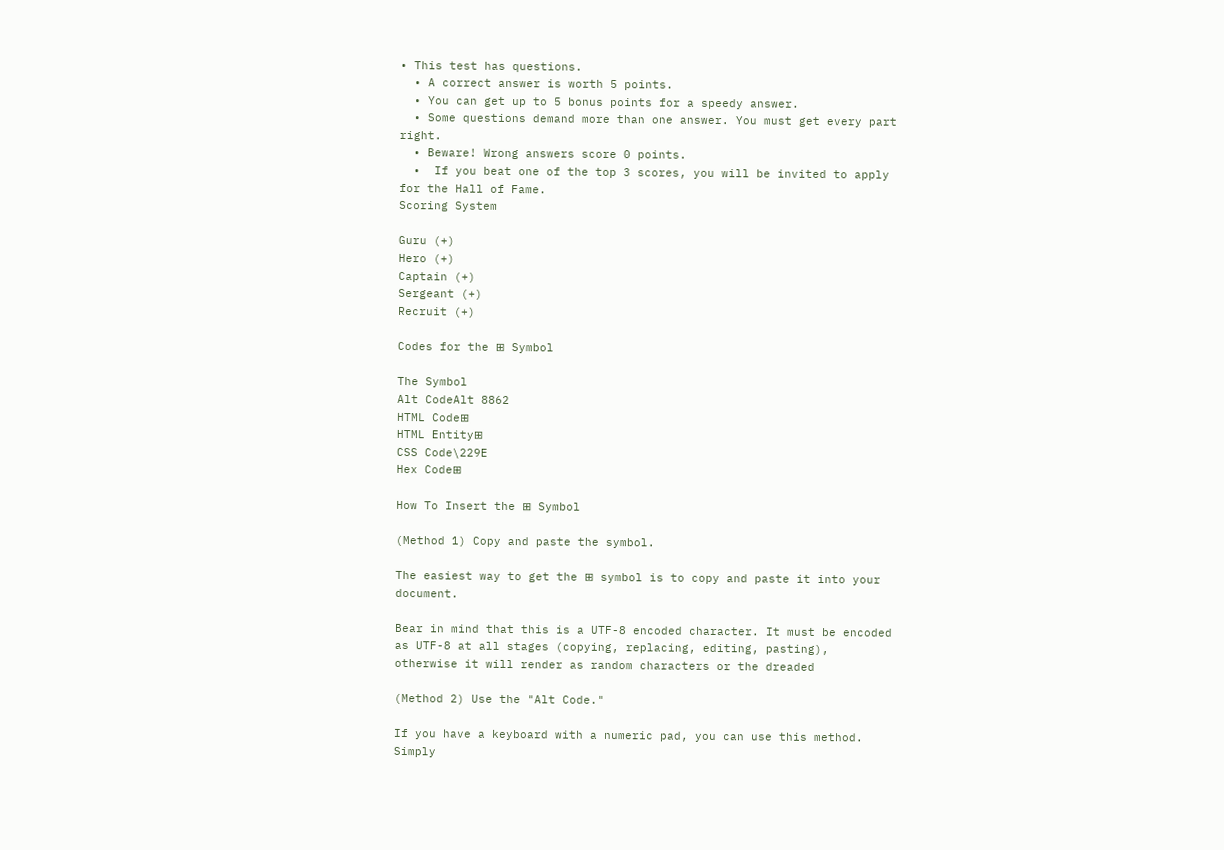• This test has questions.
  • A correct answer is worth 5 points.
  • You can get up to 5 bonus points for a speedy answer.
  • Some questions demand more than one answer. You must get every part right.
  • Beware! Wrong answers score 0 points.
  •  If you beat one of the top 3 scores, you will be invited to apply for the Hall of Fame.
Scoring System

Guru (+)
Hero (+)
Captain (+)
Sergeant (+)
Recruit (+)

Codes for the ⊞ Symbol

The Symbol
Alt CodeAlt 8862
HTML Code⊞
HTML Entity⊞
CSS Code\229E
Hex Code⊞

How To Insert the ⊞ Symbol

(Method 1) Copy and paste the symbol.

The easiest way to get the ⊞ symbol is to copy and paste it into your document.

Bear in mind that this is a UTF-8 encoded character. It must be encoded as UTF-8 at all stages (copying, replacing, editing, pasting), otherwise it will render as random characters or the dreaded

(Method 2) Use the "Alt Code."

If you have a keyboard with a numeric pad, you can use this method. Simply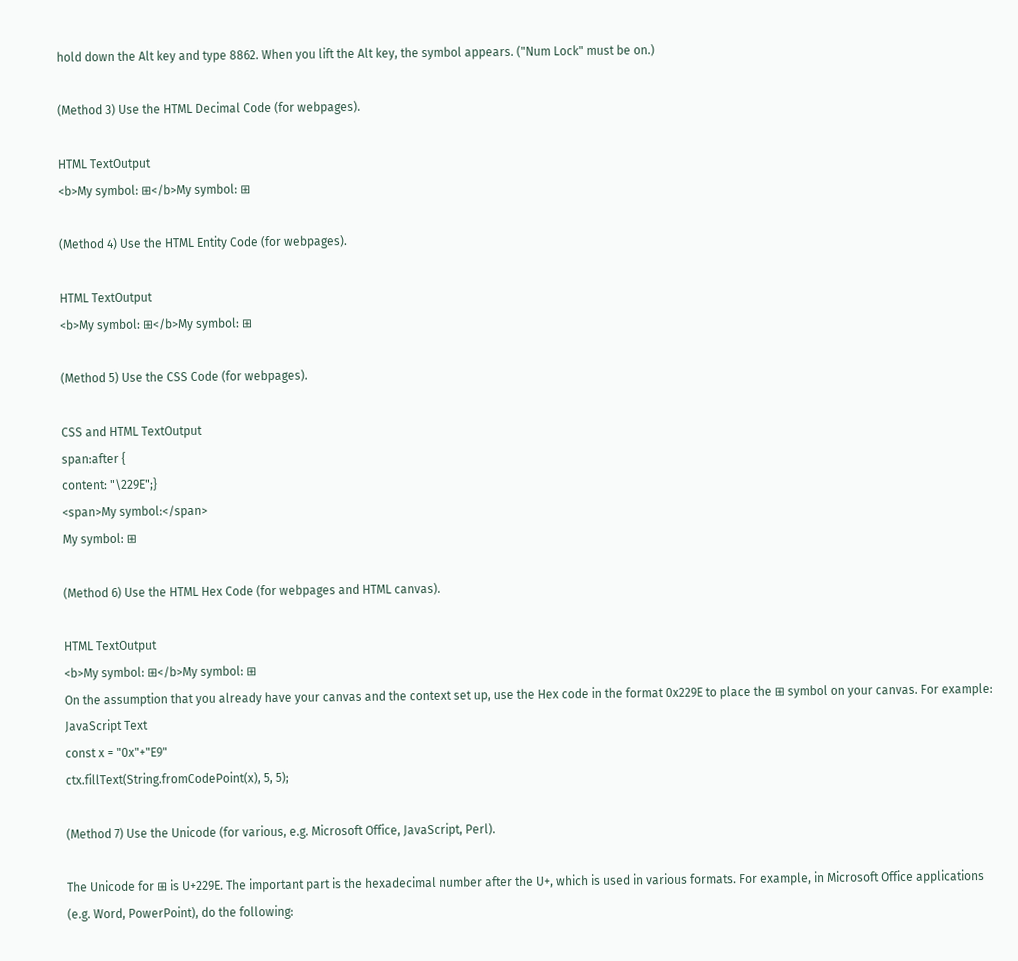hold down the Alt key and type 8862. When you lift the Alt key, the symbol appears. ("Num Lock" must be on.)

(Method 3) Use the HTML Decimal Code (for webpages).

HTML TextOutput
<b>My symbol: ⊞</b>My symbol: ⊞

(Method 4) Use the HTML Entity Code (for webpages).

HTML TextOutput
<b>My symbol: ⊞</b>My symbol: ⊞

(Method 5) Use the CSS Code (for webpages).

CSS and HTML TextOutput
span:after {
content: "\229E";}
<span>My symbol:</span>
My symbol: ⊞

(Method 6) Use the HTML Hex Code (for webpages and HTML canvas).

HTML TextOutput
<b>My symbol: ⊞</b>My symbol: ⊞
On the assumption that you already have your canvas and the context set up, use the Hex code in the format 0x229E to place the ⊞ symbol on your canvas. For example:
JavaScript Text
const x = "0x"+"E9"
ctx.fillText(String.fromCodePoint(x), 5, 5);

(Method 7) Use the Unicode (for various, e.g. Microsoft Office, JavaScript, Perl).

The Unicode for ⊞ is U+229E. The important part is the hexadecimal number after the U+, which is used in various formats. For example, in Microsoft Office applications (e.g. Word, PowerPoint), do the following: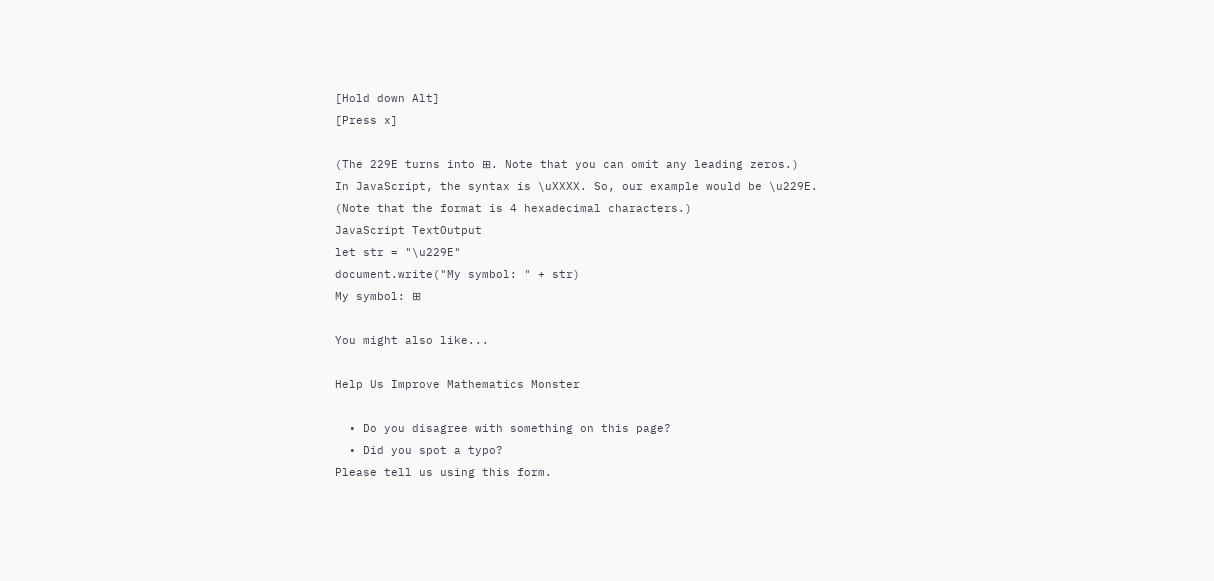[Hold down Alt]
[Press x]

(The 229E turns into ⊞. Note that you can omit any leading zeros.)
In JavaScript, the syntax is \uXXXX. So, our example would be \u229E. (Note that the format is 4 hexadecimal characters.)
JavaScript TextOutput
let str = "\u229E"
document.write("My symbol: " + str)
My symbol: ⊞

You might also like...

Help Us Improve Mathematics Monster

  • Do you disagree with something on this page?
  • Did you spot a typo?
Please tell us using this form.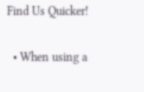Find Us Quicker!

  • When using a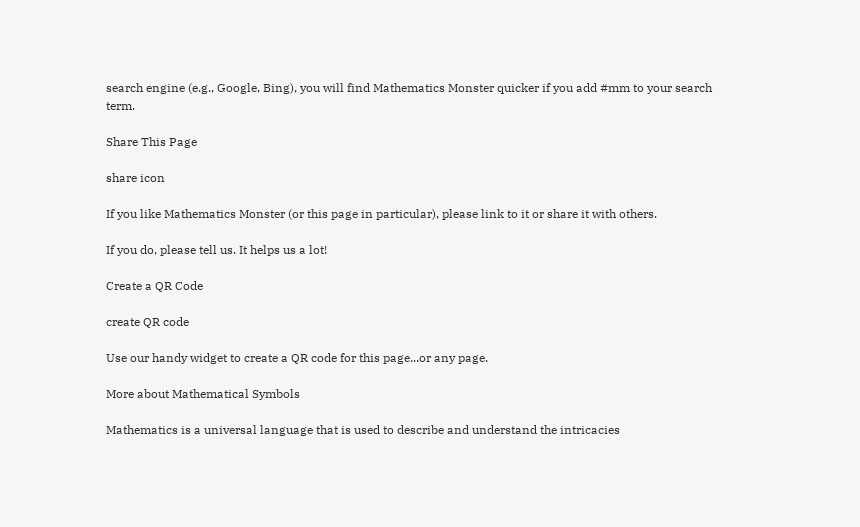search engine (e.g., Google, Bing), you will find Mathematics Monster quicker if you add #mm to your search term.

Share This Page

share icon

If you like Mathematics Monster (or this page in particular), please link to it or share it with others.

If you do, please tell us. It helps us a lot!

Create a QR Code

create QR code

Use our handy widget to create a QR code for this page...or any page.

More about Mathematical Symbols

Mathematics is a universal language that is used to describe and understand the intricacies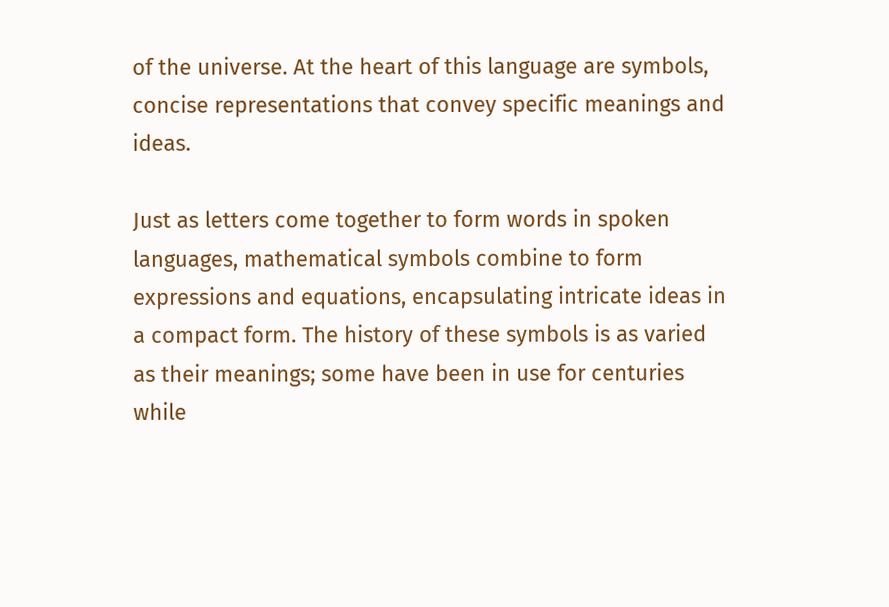of the universe. At the heart of this language are symbols, concise representations that convey specific meanings and ideas.

Just as letters come together to form words in spoken languages, mathematical symbols combine to form expressions and equations, encapsulating intricate ideas in a compact form. The history of these symbols is as varied as their meanings; some have been in use for centuries while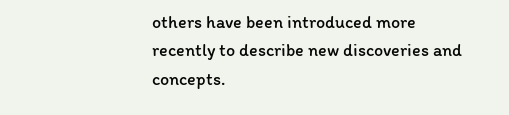others have been introduced more recently to describe new discoveries and concepts.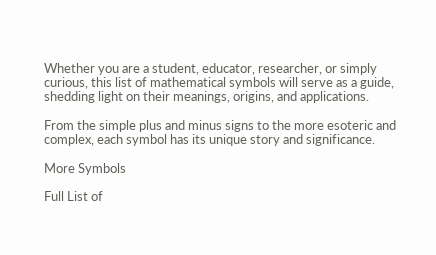Whether you are a student, educator, researcher, or simply curious, this list of mathematical symbols will serve as a guide, shedding light on their meanings, origins, and applications.

From the simple plus and minus signs to the more esoteric and complex, each symbol has its unique story and significance.

More Symbols

Full List of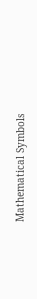Mathematical Symbols